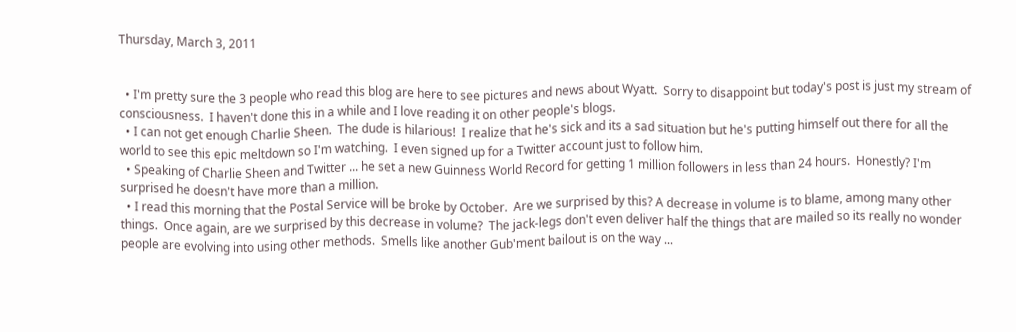Thursday, March 3, 2011


  • I'm pretty sure the 3 people who read this blog are here to see pictures and news about Wyatt.  Sorry to disappoint but today's post is just my stream of consciousness.  I haven't done this in a while and I love reading it on other people's blogs.
  • I can not get enough Charlie Sheen.  The dude is hilarious!  I realize that he's sick and its a sad situation but he's putting himself out there for all the world to see this epic meltdown so I'm watching.  I even signed up for a Twitter account just to follow him.
  • Speaking of Charlie Sheen and Twitter ... he set a new Guinness World Record for getting 1 million followers in less than 24 hours.  Honestly? I'm surprised he doesn't have more than a million.
  • I read this morning that the Postal Service will be broke by October.  Are we surprised by this? A decrease in volume is to blame, among many other things.  Once again, are we surprised by this decrease in volume?  The jack-legs don't even deliver half the things that are mailed so its really no wonder people are evolving into using other methods.  Smells like another Gub'ment bailout is on the way ...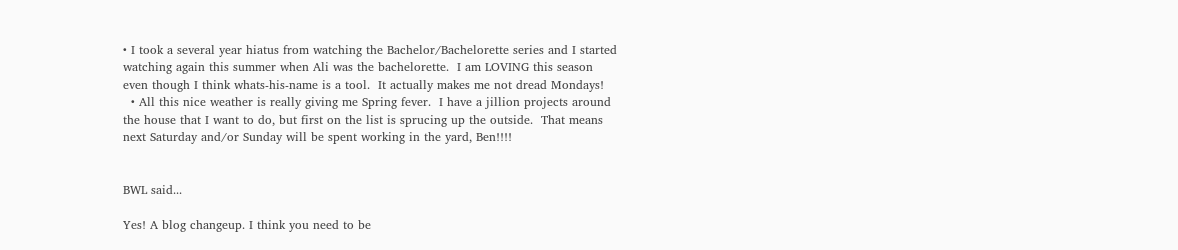• I took a several year hiatus from watching the Bachelor/Bachelorette series and I started watching again this summer when Ali was the bachelorette.  I am LOVING this season even though I think whats-his-name is a tool.  It actually makes me not dread Mondays!
  • All this nice weather is really giving me Spring fever.  I have a jillion projects around the house that I want to do, but first on the list is sprucing up the outside.  That means next Saturday and/or Sunday will be spent working in the yard, Ben!!!!


BWL said...

Yes! A blog changeup. I think you need to be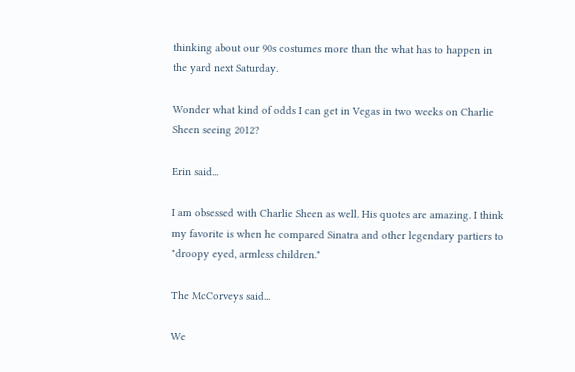thinking about our 90s costumes more than the what has to happen in the yard next Saturday.

Wonder what kind of odds I can get in Vegas in two weeks on Charlie Sheen seeing 2012?

Erin said...

I am obsessed with Charlie Sheen as well. His quotes are amazing. I think my favorite is when he compared Sinatra and other legendary partiers to "droopy eyed, armless children."

The McCorveys said...

We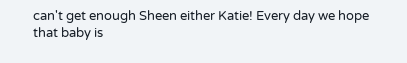can't get enough Sheen either Katie! Every day we hope that baby is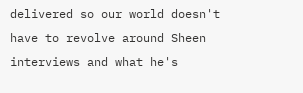delivered so our world doesn't have to revolve around Sheen interviews and what he's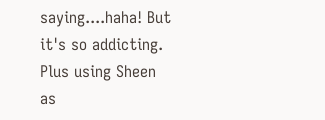saying....haha! But it's so addicting. Plus using Sheen as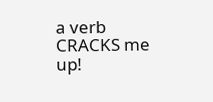a verb CRACKS me up!